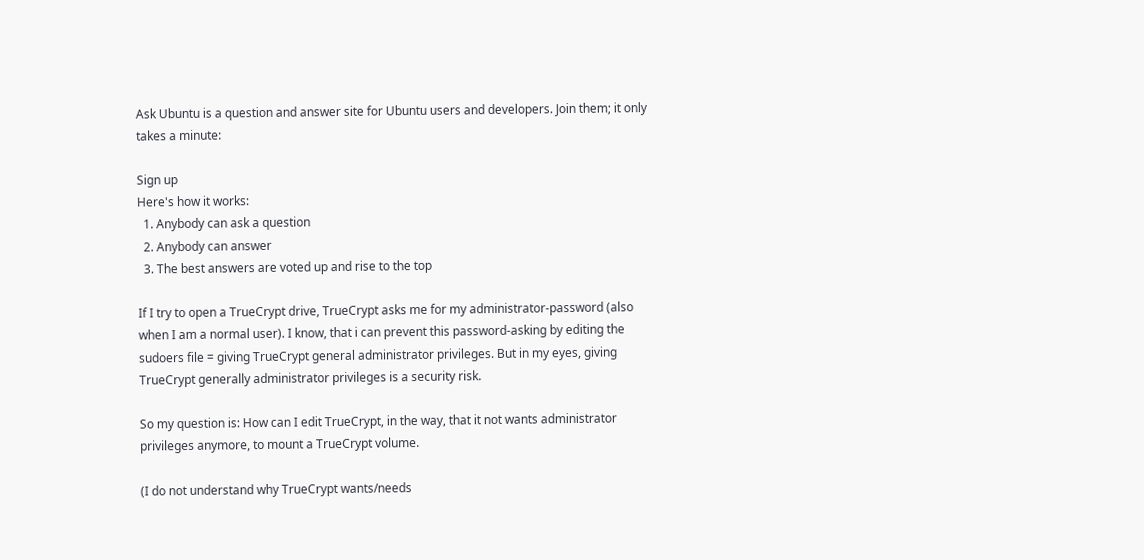Ask Ubuntu is a question and answer site for Ubuntu users and developers. Join them; it only takes a minute:

Sign up
Here's how it works:
  1. Anybody can ask a question
  2. Anybody can answer
  3. The best answers are voted up and rise to the top

If I try to open a TrueCrypt drive, TrueCrypt asks me for my administrator-password (also when I am a normal user). I know, that i can prevent this password-asking by editing the sudoers file = giving TrueCrypt general administrator privileges. But in my eyes, giving TrueCrypt generally administrator privileges is a security risk.

So my question is: How can I edit TrueCrypt, in the way, that it not wants administrator privileges anymore, to mount a TrueCrypt volume.

(I do not understand why TrueCrypt wants/needs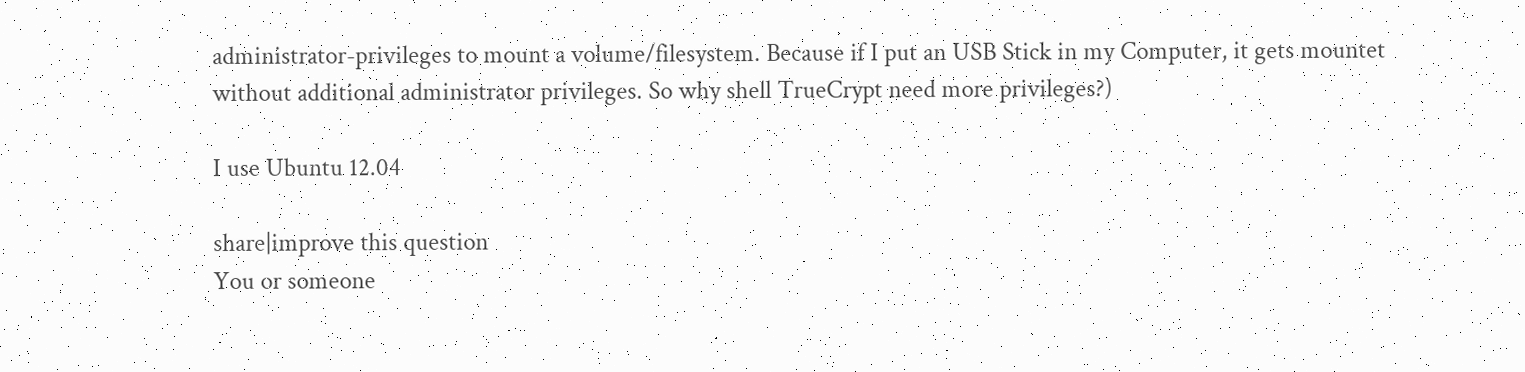administrator-privileges to mount a volume/filesystem. Because if I put an USB Stick in my Computer, it gets mountet without additional administrator privileges. So why shell TrueCrypt need more privileges?)

I use Ubuntu 12.04

share|improve this question
You or someone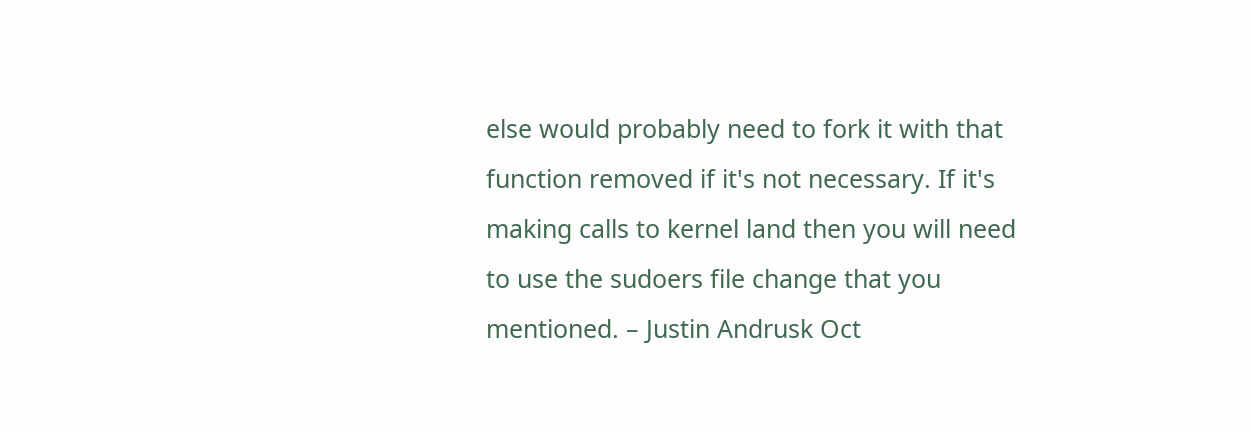else would probably need to fork it with that function removed if it's not necessary. If it's making calls to kernel land then you will need to use the sudoers file change that you mentioned. – Justin Andrusk Oct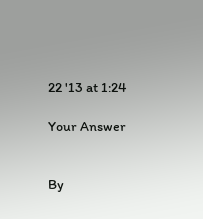22 '13 at 1:24

Your Answer


By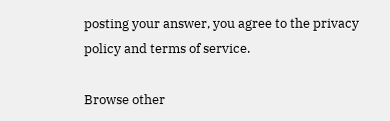posting your answer, you agree to the privacy policy and terms of service.

Browse other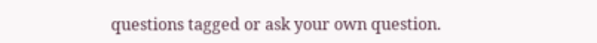questions tagged or ask your own question.